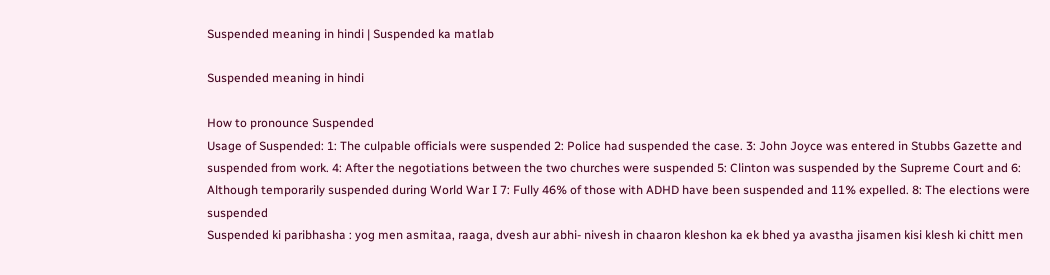Suspended meaning in hindi | Suspended ka matlab

Suspended meaning in hindi

How to pronounce Suspended
Usage of Suspended: 1: The culpable officials were suspended 2: Police had suspended the case. 3: John Joyce was entered in Stubbs Gazette and suspended from work. 4: After the negotiations between the two churches were suspended 5: Clinton was suspended by the Supreme Court and 6: Although temporarily suspended during World War I 7: Fully 46% of those with ADHD have been suspended and 11% expelled. 8: The elections were suspended
Suspended ki paribhasha : yog men asmitaa, raaga, dvesh aur abhi- nivesh in chaaron kleshon ka ek bhed ya avastha jisamen kisi klesh ki chitt men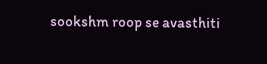sookshm roop se avasthiti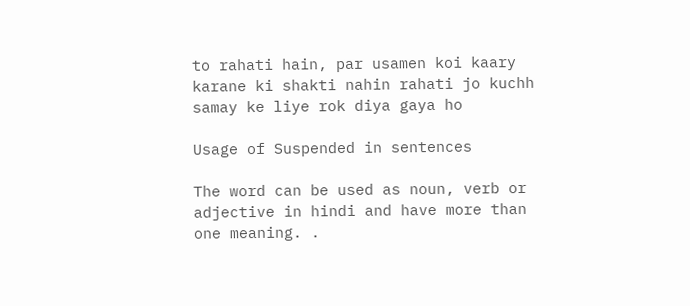to rahati hain, par usamen koi kaary karane ki shakti nahin rahati jo kuchh samay ke liye rok diya gaya ho

Usage of Suspended in sentences

The word can be used as noun, verb or adjective in hindi and have more than one meaning. .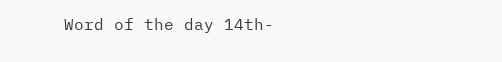Word of the day 14th-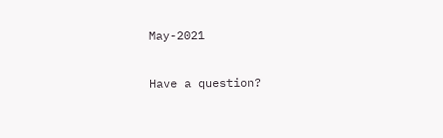May-2021

Have a question?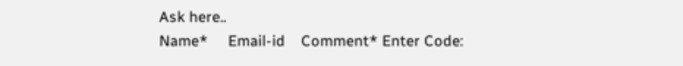Ask here..
Name*     Email-id    Comment* Enter Code: